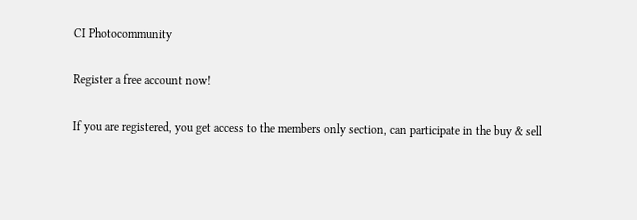CI Photocommunity

Register a free account now!

If you are registered, you get access to the members only section, can participate in the buy & sell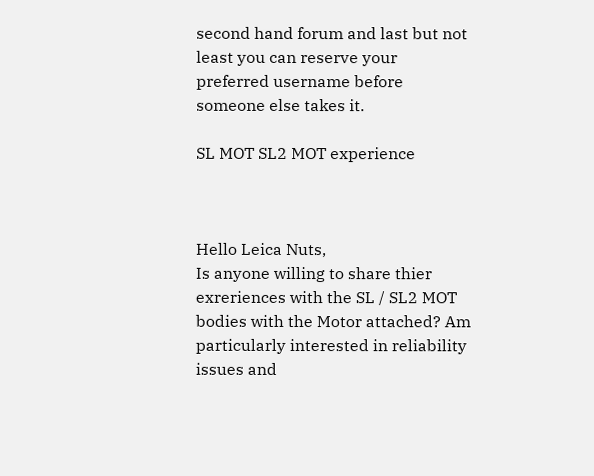second hand forum and last but not least you can reserve your preferred username before someone else takes it.

SL MOT SL2 MOT experience



Hello Leica Nuts,
Is anyone willing to share thier exreriences with the SL / SL2 MOT bodies with the Motor attached? Am particularly interested in reliability issues and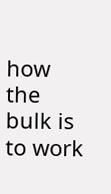how the bulk is to work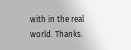with in the real world. Thanks.